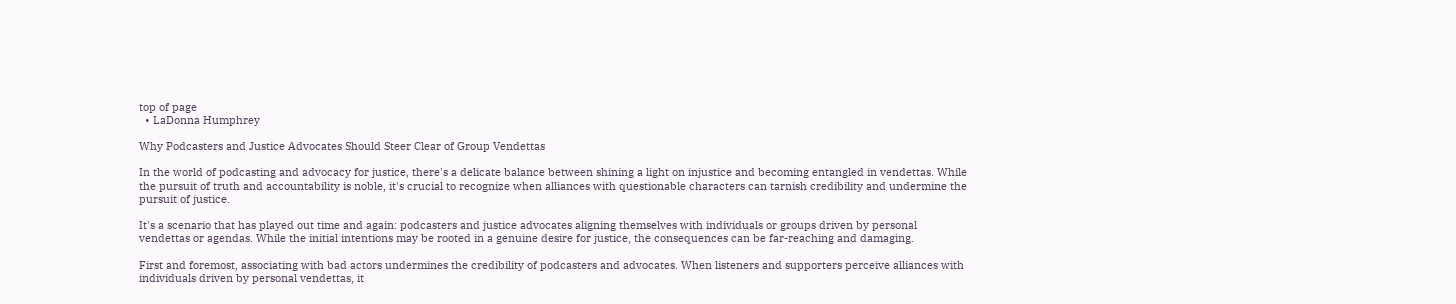top of page
  • LaDonna Humphrey

Why Podcasters and Justice Advocates Should Steer Clear of Group Vendettas

In the world of podcasting and advocacy for justice, there's a delicate balance between shining a light on injustice and becoming entangled in vendettas. While the pursuit of truth and accountability is noble, it's crucial to recognize when alliances with questionable characters can tarnish credibility and undermine the pursuit of justice.

It's a scenario that has played out time and again: podcasters and justice advocates aligning themselves with individuals or groups driven by personal vendettas or agendas. While the initial intentions may be rooted in a genuine desire for justice, the consequences can be far-reaching and damaging.

First and foremost, associating with bad actors undermines the credibility of podcasters and advocates. When listeners and supporters perceive alliances with individuals driven by personal vendettas, it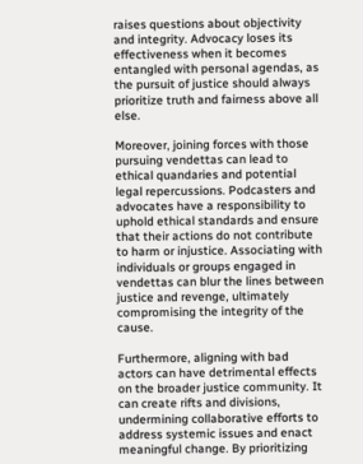raises questions about objectivity and integrity. Advocacy loses its effectiveness when it becomes entangled with personal agendas, as the pursuit of justice should always prioritize truth and fairness above all else.

Moreover, joining forces with those pursuing vendettas can lead to ethical quandaries and potential legal repercussions. Podcasters and advocates have a responsibility to uphold ethical standards and ensure that their actions do not contribute to harm or injustice. Associating with individuals or groups engaged in vendettas can blur the lines between justice and revenge, ultimately compromising the integrity of the cause.

Furthermore, aligning with bad actors can have detrimental effects on the broader justice community. It can create rifts and divisions, undermining collaborative efforts to address systemic issues and enact meaningful change. By prioritizing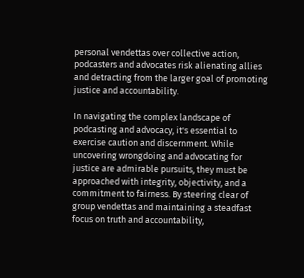personal vendettas over collective action, podcasters and advocates risk alienating allies and detracting from the larger goal of promoting justice and accountability.

In navigating the complex landscape of podcasting and advocacy, it's essential to exercise caution and discernment. While uncovering wrongdoing and advocating for justice are admirable pursuits, they must be approached with integrity, objectivity, and a commitment to fairness. By steering clear of group vendettas and maintaining a steadfast focus on truth and accountability,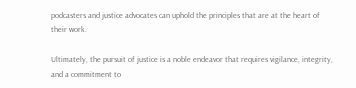podcasters and justice advocates can uphold the principles that are at the heart of their work.

Ultimately, the pursuit of justice is a noble endeavor that requires vigilance, integrity, and a commitment to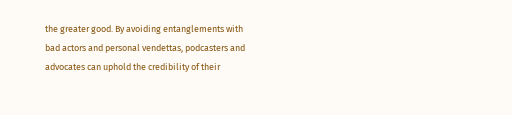the greater good. By avoiding entanglements with bad actors and personal vendettas, podcasters and advocates can uphold the credibility of their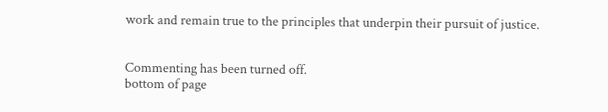work and remain true to the principles that underpin their pursuit of justice.


Commenting has been turned off.
bottom of page